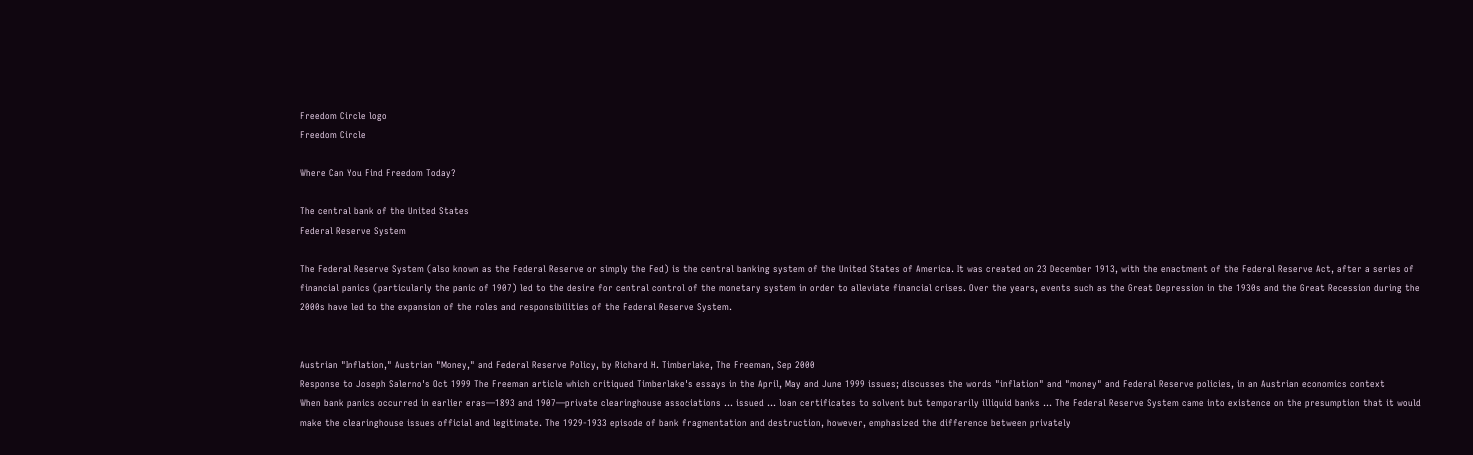Freedom Circle logo
Freedom Circle

Where Can You Find Freedom Today?

The central bank of the United States
Federal Reserve System

The Federal Reserve System (also known as the Federal Reserve or simply the Fed) is the central banking system of the United States of America. It was created on 23 December 1913, with the enactment of the Federal Reserve Act, after a series of financial panics (particularly the panic of 1907) led to the desire for central control of the monetary system in order to alleviate financial crises. Over the years, events such as the Great Depression in the 1930s and the Great Recession during the 2000s have led to the expansion of the roles and responsibilities of the Federal Reserve System.


Austrian "Inflation," Austrian "Money," and Federal Reserve Policy, by Richard H. Timberlake, The Freeman, Sep 2000
Response to Joseph Salerno's Oct 1999 The Freeman article which critiqued Timberlake's essays in the April, May and June 1999 issues; discusses the words "inflation" and "money" and Federal Reserve policies, in an Austrian economics context
When bank panics occurred in earlier eras—1893 and 1907—private clearinghouse associations ... issued ... loan certificates to solvent but temporarily illiquid banks ... The Federal Reserve System came into existence on the presumption that it would make the clearinghouse issues official and legitimate. The 1929-1933 episode of bank fragmentation and destruction, however, emphasized the difference between privately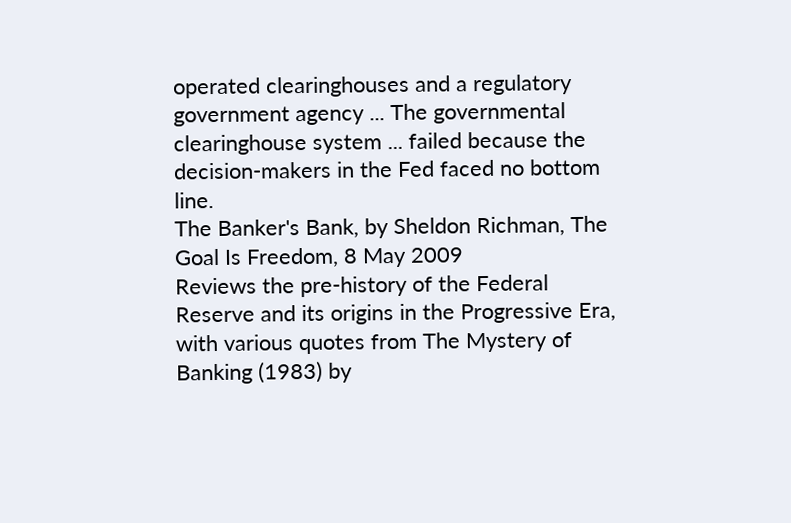operated clearinghouses and a regulatory government agency ... The governmental clearinghouse system ... failed because the decision-makers in the Fed faced no bottom line.
The Banker's Bank, by Sheldon Richman, The Goal Is Freedom, 8 May 2009
Reviews the pre-history of the Federal Reserve and its origins in the Progressive Era, with various quotes from The Mystery of Banking (1983) by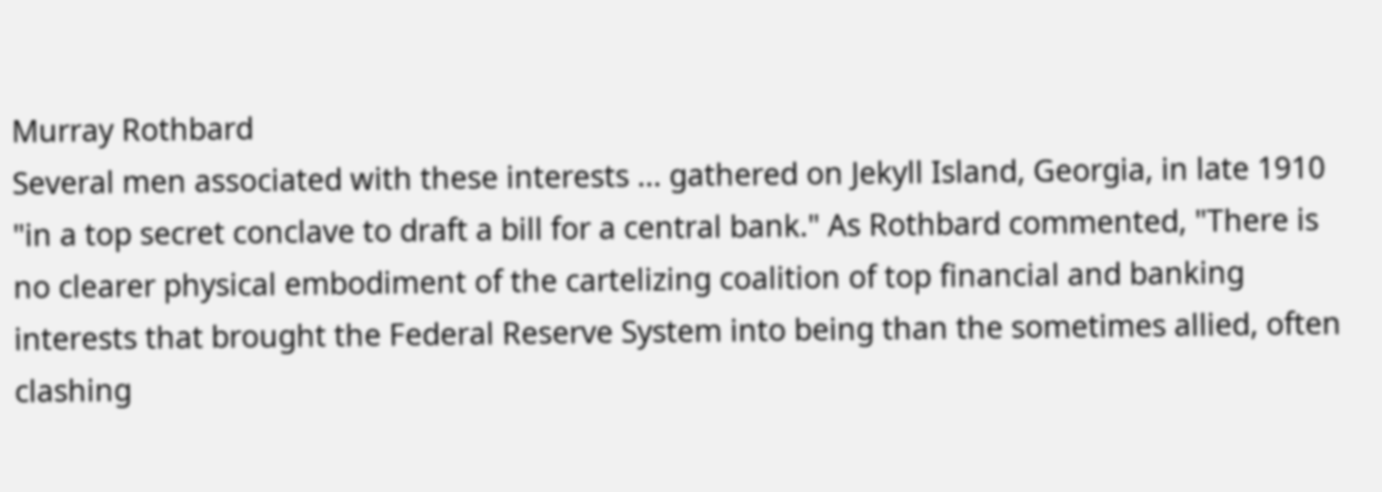Murray Rothbard
Several men associated with these interests ... gathered on Jekyll Island, Georgia, in late 1910 "in a top secret conclave to draft a bill for a central bank." As Rothbard commented, "There is no clearer physical embodiment of the cartelizing coalition of top financial and banking interests that brought the Federal Reserve System into being than the sometimes allied, often clashing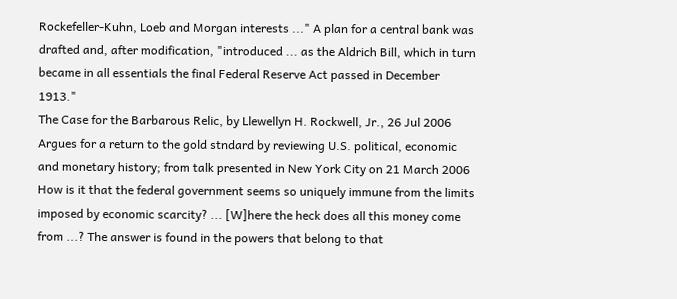Rockefeller-Kuhn, Loeb and Morgan interests ..." A plan for a central bank was drafted and, after modification, "introduced ... as the Aldrich Bill, which in turn became in all essentials the final Federal Reserve Act passed in December 1913."
The Case for the Barbarous Relic, by Llewellyn H. Rockwell, Jr., 26 Jul 2006
Argues for a return to the gold stndard by reviewing U.S. political, economic and monetary history; from talk presented in New York City on 21 March 2006
How is it that the federal government seems so uniquely immune from the limits imposed by economic scarcity? ... [W]here the heck does all this money come from ...? The answer is found in the powers that belong to that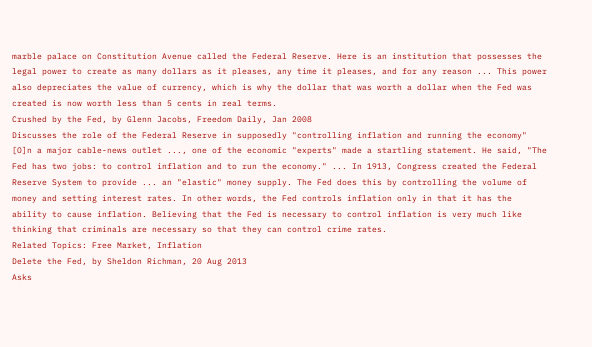marble palace on Constitution Avenue called the Federal Reserve. Here is an institution that possesses the legal power to create as many dollars as it pleases, any time it pleases, and for any reason ... This power also depreciates the value of currency, which is why the dollar that was worth a dollar when the Fed was created is now worth less than 5 cents in real terms.
Crushed by the Fed, by Glenn Jacobs, Freedom Daily, Jan 2008
Discusses the role of the Federal Reserve in supposedly "controlling inflation and running the economy"
[O]n a major cable-news outlet ..., one of the economic "experts" made a startling statement. He said, "The Fed has two jobs: to control inflation and to run the economy." ... In 1913, Congress created the Federal Reserve System to provide ... an "elastic" money supply. The Fed does this by controlling the volume of money and setting interest rates. In other words, the Fed controls inflation only in that it has the ability to cause inflation. Believing that the Fed is necessary to control inflation is very much like thinking that criminals are necessary so that they can control crime rates.
Related Topics: Free Market, Inflation
Delete the Fed, by Sheldon Richman, 20 Aug 2013
Asks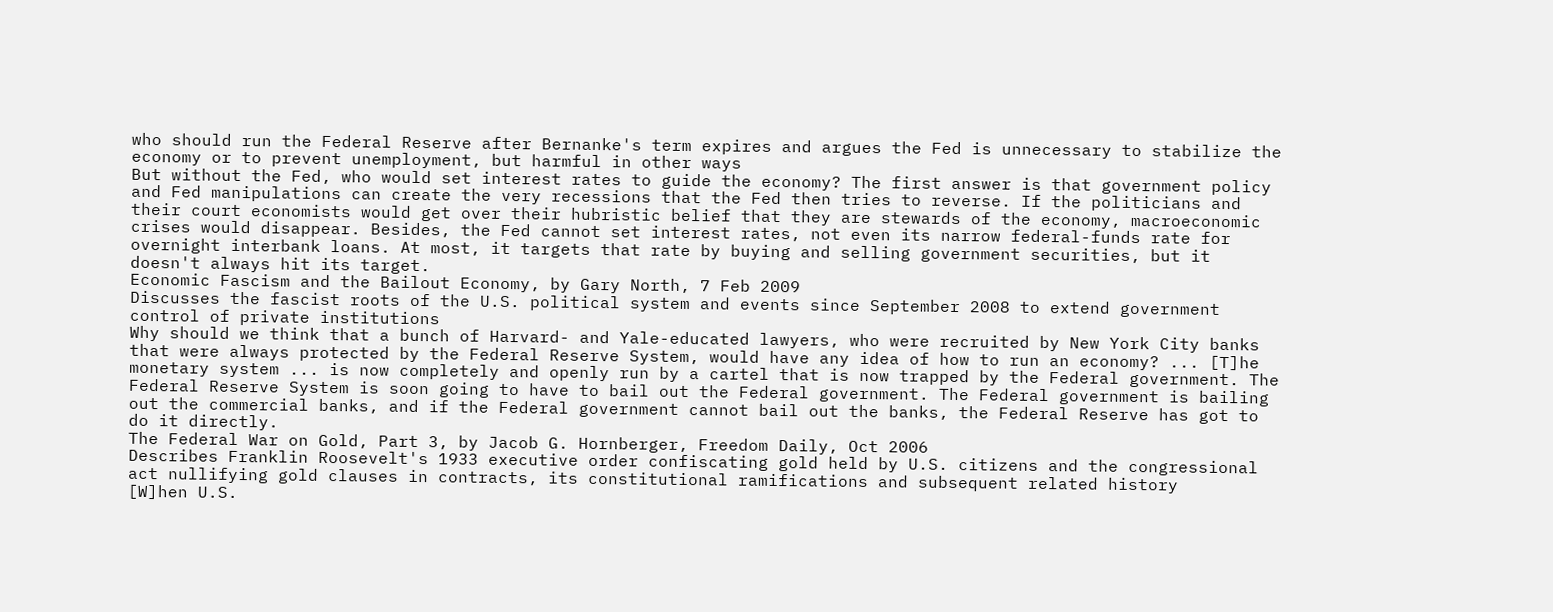who should run the Federal Reserve after Bernanke's term expires and argues the Fed is unnecessary to stabilize the economy or to prevent unemployment, but harmful in other ways
But without the Fed, who would set interest rates to guide the economy? The first answer is that government policy and Fed manipulations can create the very recessions that the Fed then tries to reverse. If the politicians and their court economists would get over their hubristic belief that they are stewards of the economy, macroeconomic crises would disappear. Besides, the Fed cannot set interest rates, not even its narrow federal-funds rate for overnight interbank loans. At most, it targets that rate by buying and selling government securities, but it doesn't always hit its target.
Economic Fascism and the Bailout Economy, by Gary North, 7 Feb 2009
Discusses the fascist roots of the U.S. political system and events since September 2008 to extend government control of private institutions
Why should we think that a bunch of Harvard- and Yale-educated lawyers, who were recruited by New York City banks that were always protected by the Federal Reserve System, would have any idea of how to run an economy? ... [T]he monetary system ... is now completely and openly run by a cartel that is now trapped by the Federal government. The Federal Reserve System is soon going to have to bail out the Federal government. The Federal government is bailing out the commercial banks, and if the Federal government cannot bail out the banks, the Federal Reserve has got to do it directly.
The Federal War on Gold, Part 3, by Jacob G. Hornberger, Freedom Daily, Oct 2006
Describes Franklin Roosevelt's 1933 executive order confiscating gold held by U.S. citizens and the congressional act nullifying gold clauses in contracts, its constitutional ramifications and subsequent related history
[W]hen U.S.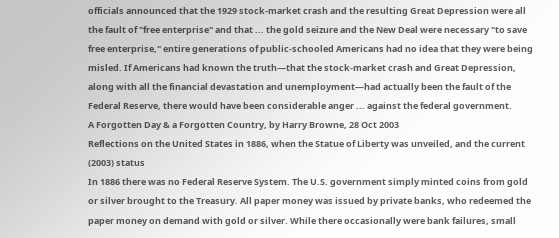officials announced that the 1929 stock-market crash and the resulting Great Depression were all the fault of "free enterprise" and that ... the gold seizure and the New Deal were necessary "to save free enterprise," entire generations of public-schooled Americans had no idea that they were being misled. If Americans had known the truth—that the stock-market crash and Great Depression, along with all the financial devastation and unemployment—had actually been the fault of the Federal Reserve, there would have been considerable anger ... against the federal government.
A Forgotten Day & a Forgotten Country, by Harry Browne, 28 Oct 2003
Reflections on the United States in 1886, when the Statue of Liberty was unveiled, and the current (2003) status
In 1886 there was no Federal Reserve System. The U.S. government simply minted coins from gold or silver brought to the Treasury. All paper money was issued by private banks, who redeemed the paper money on demand with gold or silver. While there occasionally were bank failures, small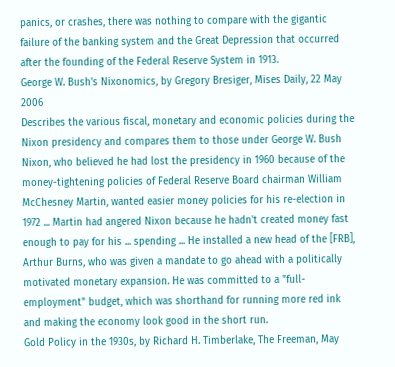panics, or crashes, there was nothing to compare with the gigantic failure of the banking system and the Great Depression that occurred after the founding of the Federal Reserve System in 1913.
George W. Bush's Nixonomics, by Gregory Bresiger, Mises Daily, 22 May 2006
Describes the various fiscal, monetary and economic policies during the Nixon presidency and compares them to those under George W. Bush
Nixon, who believed he had lost the presidency in 1960 because of the money-tightening policies of Federal Reserve Board chairman William McChesney Martin, wanted easier money policies for his re-election in 1972 ... Martin had angered Nixon because he hadn't created money fast enough to pay for his ... spending ... He installed a new head of the [FRB], Arthur Burns, who was given a mandate to go ahead with a politically motivated monetary expansion. He was committed to a "full-employment" budget, which was shorthand for running more red ink and making the economy look good in the short run.
Gold Policy in the 1930s, by Richard H. Timberlake, The Freeman, May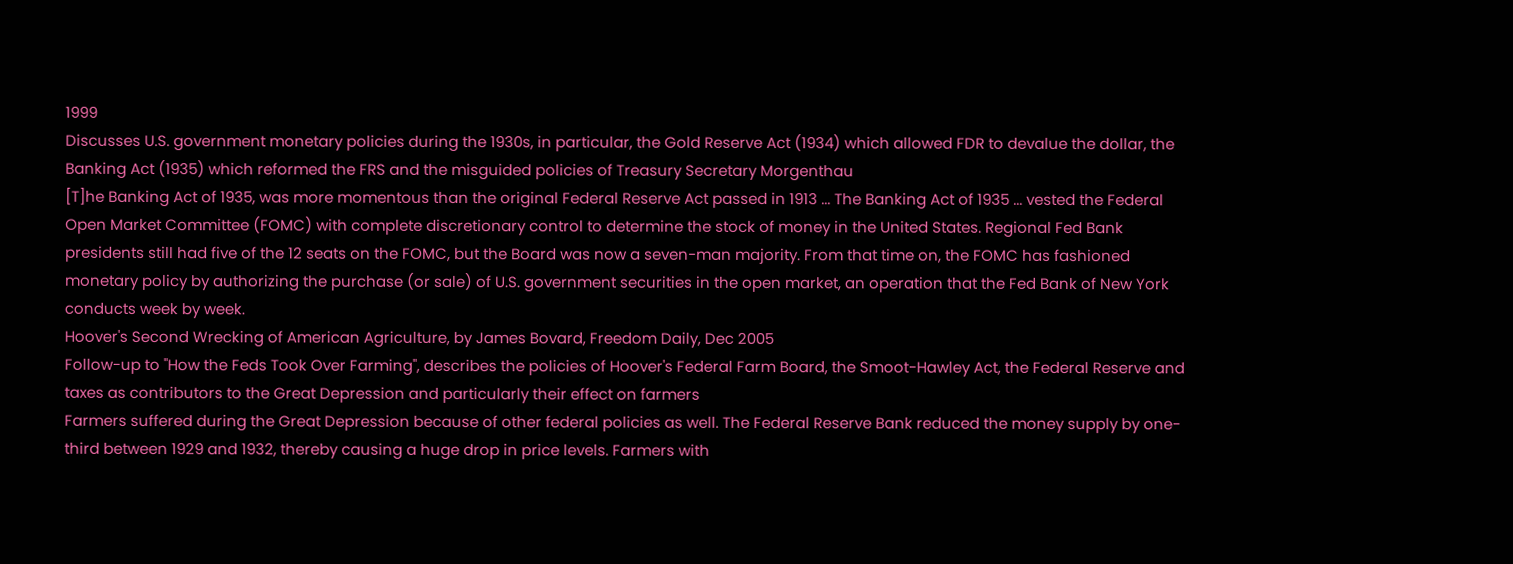1999
Discusses U.S. government monetary policies during the 1930s, in particular, the Gold Reserve Act (1934) which allowed FDR to devalue the dollar, the Banking Act (1935) which reformed the FRS and the misguided policies of Treasury Secretary Morgenthau
[T]he Banking Act of 1935, was more momentous than the original Federal Reserve Act passed in 1913 ... The Banking Act of 1935 ... vested the Federal Open Market Committee (FOMC) with complete discretionary control to determine the stock of money in the United States. Regional Fed Bank presidents still had five of the 12 seats on the FOMC, but the Board was now a seven-man majority. From that time on, the FOMC has fashioned monetary policy by authorizing the purchase (or sale) of U.S. government securities in the open market, an operation that the Fed Bank of New York conducts week by week.
Hoover's Second Wrecking of American Agriculture, by James Bovard, Freedom Daily, Dec 2005
Follow-up to "How the Feds Took Over Farming", describes the policies of Hoover's Federal Farm Board, the Smoot-Hawley Act, the Federal Reserve and taxes as contributors to the Great Depression and particularly their effect on farmers
Farmers suffered during the Great Depression because of other federal policies as well. The Federal Reserve Bank reduced the money supply by one-third between 1929 and 1932, thereby causing a huge drop in price levels. Farmers with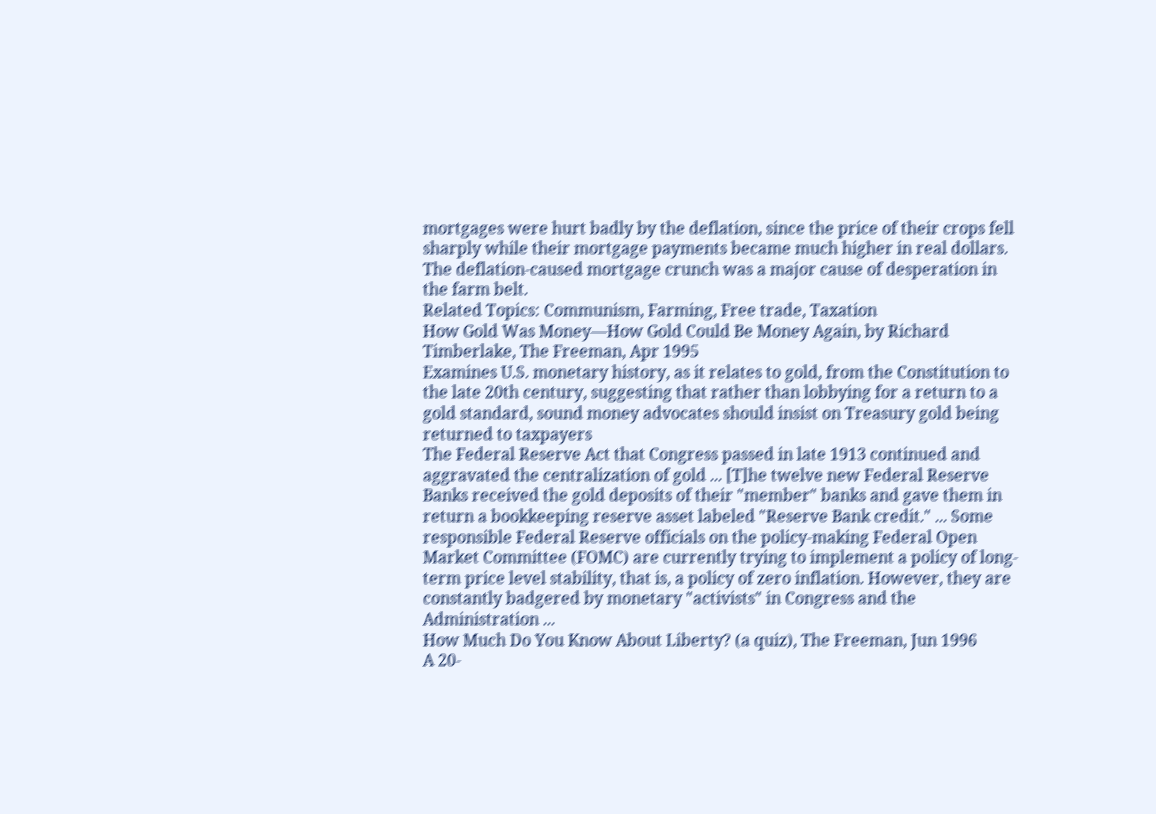mortgages were hurt badly by the deflation, since the price of their crops fell sharply while their mortgage payments became much higher in real dollars. The deflation-caused mortgage crunch was a major cause of desperation in the farm belt.
Related Topics: Communism, Farming, Free trade, Taxation
How Gold Was Money—How Gold Could Be Money Again, by Richard Timberlake, The Freeman, Apr 1995
Examines U.S. monetary history, as it relates to gold, from the Constitution to the late 20th century, suggesting that rather than lobbying for a return to a gold standard, sound money advocates should insist on Treasury gold being returned to taxpayers
The Federal Reserve Act that Congress passed in late 1913 continued and aggravated the centralization of gold ... [T]he twelve new Federal Reserve Banks received the gold deposits of their "member" banks and gave them in return a bookkeeping reserve asset labeled "Reserve Bank credit." ... Some responsible Federal Reserve officials on the policy-making Federal Open Market Committee (FOMC) are currently trying to implement a policy of long-term price level stability, that is, a policy of zero inflation. However, they are constantly badgered by monetary "activists" in Congress and the Administration ...
How Much Do You Know About Liberty? (a quiz), The Freeman, Jun 1996
A 20-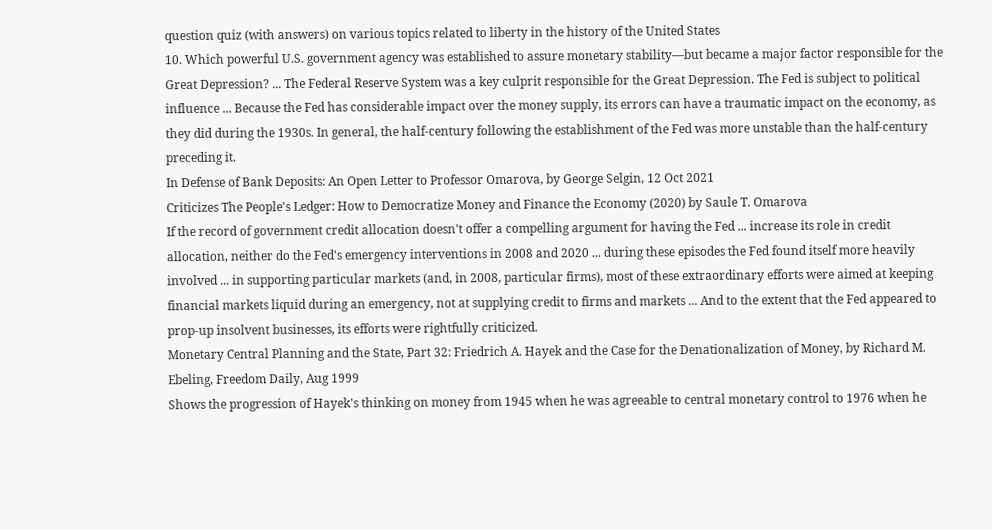question quiz (with answers) on various topics related to liberty in the history of the United States
10. Which powerful U.S. government agency was established to assure monetary stability—but became a major factor responsible for the Great Depression? ... The Federal Reserve System was a key culprit responsible for the Great Depression. The Fed is subject to political influence ... Because the Fed has considerable impact over the money supply, its errors can have a traumatic impact on the economy, as they did during the 1930s. In general, the half-century following the establishment of the Fed was more unstable than the half-century preceding it.
In Defense of Bank Deposits: An Open Letter to Professor Omarova, by George Selgin, 12 Oct 2021
Criticizes The People's Ledger: How to Democratize Money and Finance the Economy (2020) by Saule T. Omarova
If the record of government credit allocation doesn't offer a compelling argument for having the Fed ... increase its role in credit allocation, neither do the Fed's emergency interventions in 2008 and 2020 ... during these episodes the Fed found itself more heavily involved ... in supporting particular markets (and, in 2008, particular firms), most of these extraordinary efforts were aimed at keeping financial markets liquid during an emergency, not at supplying credit to firms and markets ... And to the extent that the Fed appeared to prop-up insolvent businesses, its efforts were rightfully criticized.
Monetary Central Planning and the State, Part 32: Friedrich A. Hayek and the Case for the Denationalization of Money, by Richard M. Ebeling, Freedom Daily, Aug 1999
Shows the progression of Hayek's thinking on money from 1945 when he was agreeable to central monetary control to 1976 when he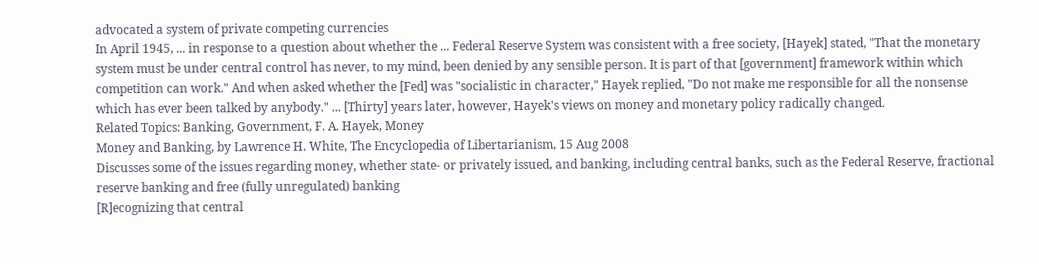advocated a system of private competing currencies
In April 1945, ... in response to a question about whether the ... Federal Reserve System was consistent with a free society, [Hayek] stated, "That the monetary system must be under central control has never, to my mind, been denied by any sensible person. It is part of that [government] framework within which competition can work." And when asked whether the [Fed] was "socialistic in character," Hayek replied, "Do not make me responsible for all the nonsense which has ever been talked by anybody." ... [Thirty] years later, however, Hayek's views on money and monetary policy radically changed.
Related Topics: Banking, Government, F. A. Hayek, Money
Money and Banking, by Lawrence H. White, The Encyclopedia of Libertarianism, 15 Aug 2008
Discusses some of the issues regarding money, whether state- or privately issued, and banking, including central banks, such as the Federal Reserve, fractional reserve banking and free (fully unregulated) banking
[R]ecognizing that central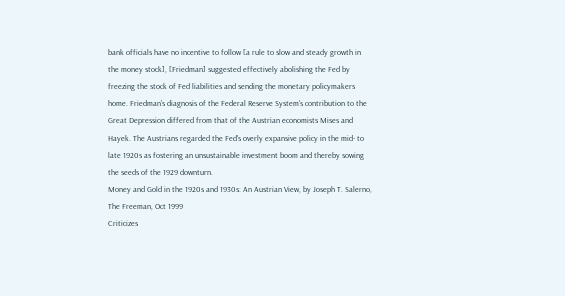bank officials have no incentive to follow [a rule to slow and steady growth in the money stock], [Friedman] suggested effectively abolishing the Fed by freezing the stock of Fed liabilities and sending the monetary policymakers home. Friedman's diagnosis of the Federal Reserve System's contribution to the Great Depression differed from that of the Austrian economists Mises and Hayek. The Austrians regarded the Fed's overly expansive policy in the mid- to late 1920s as fostering an unsustainable investment boom and thereby sowing the seeds of the 1929 downturn.
Money and Gold in the 1920s and 1930s: An Austrian View, by Joseph T. Salerno, The Freeman, Oct 1999
Criticizes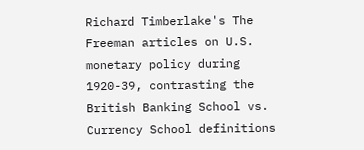Richard Timberlake's The Freeman articles on U.S. monetary policy during 1920-39, contrasting the British Banking School vs. Currency School definitions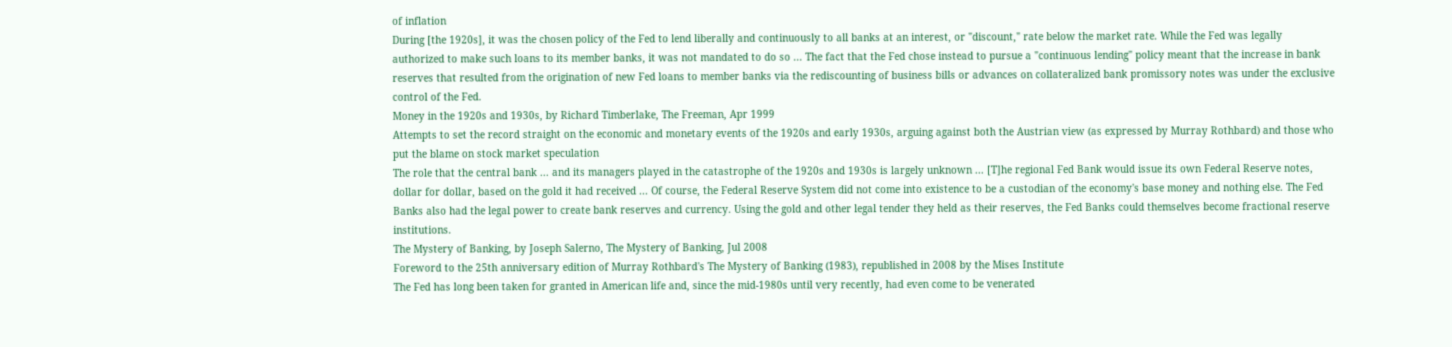of inflation
During [the 1920s], it was the chosen policy of the Fed to lend liberally and continuously to all banks at an interest, or "discount," rate below the market rate. While the Fed was legally authorized to make such loans to its member banks, it was not mandated to do so ... The fact that the Fed chose instead to pursue a "continuous lending" policy meant that the increase in bank reserves that resulted from the origination of new Fed loans to member banks via the rediscounting of business bills or advances on collateralized bank promissory notes was under the exclusive control of the Fed.
Money in the 1920s and 1930s, by Richard Timberlake, The Freeman, Apr 1999
Attempts to set the record straight on the economic and monetary events of the 1920s and early 1930s, arguing against both the Austrian view (as expressed by Murray Rothbard) and those who put the blame on stock market speculation
The role that the central bank ... and its managers played in the catastrophe of the 1920s and 1930s is largely unknown ... [T]he regional Fed Bank would issue its own Federal Reserve notes, dollar for dollar, based on the gold it had received ... Of course, the Federal Reserve System did not come into existence to be a custodian of the economy's base money and nothing else. The Fed Banks also had the legal power to create bank reserves and currency. Using the gold and other legal tender they held as their reserves, the Fed Banks could themselves become fractional reserve institutions.
The Mystery of Banking, by Joseph Salerno, The Mystery of Banking, Jul 2008
Foreword to the 25th anniversary edition of Murray Rothbard's The Mystery of Banking (1983), republished in 2008 by the Mises Institute
The Fed has long been taken for granted in American life and, since the mid-1980s until very recently, had even come to be venerated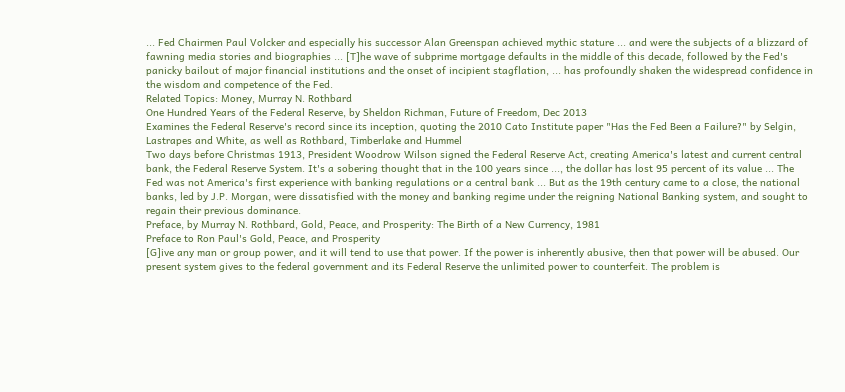... Fed Chairmen Paul Volcker and especially his successor Alan Greenspan achieved mythic stature ... and were the subjects of a blizzard of fawning media stories and biographies ... [T]he wave of subprime mortgage defaults in the middle of this decade, followed by the Fed's panicky bailout of major financial institutions and the onset of incipient stagflation, ... has profoundly shaken the widespread confidence in the wisdom and competence of the Fed.
Related Topics: Money, Murray N. Rothbard
One Hundred Years of the Federal Reserve, by Sheldon Richman, Future of Freedom, Dec 2013
Examines the Federal Reserve's record since its inception, quoting the 2010 Cato Institute paper "Has the Fed Been a Failure?" by Selgin, Lastrapes and White, as well as Rothbard, Timberlake and Hummel
Two days before Christmas 1913, President Woodrow Wilson signed the Federal Reserve Act, creating America's latest and current central bank, the Federal Reserve System. It's a sobering thought that in the 100 years since ..., the dollar has lost 95 percent of its value ... The Fed was not America's first experience with banking regulations or a central bank ... But as the 19th century came to a close, the national banks, led by J.P. Morgan, were dissatisfied with the money and banking regime under the reigning National Banking system, and sought to regain their previous dominance.
Preface, by Murray N. Rothbard, Gold, Peace, and Prosperity: The Birth of a New Currency, 1981
Preface to Ron Paul's Gold, Peace, and Prosperity
[G]ive any man or group power, and it will tend to use that power. If the power is inherently abusive, then that power will be abused. Our present system gives to the federal government and its Federal Reserve the unlimited power to counterfeit. The problem is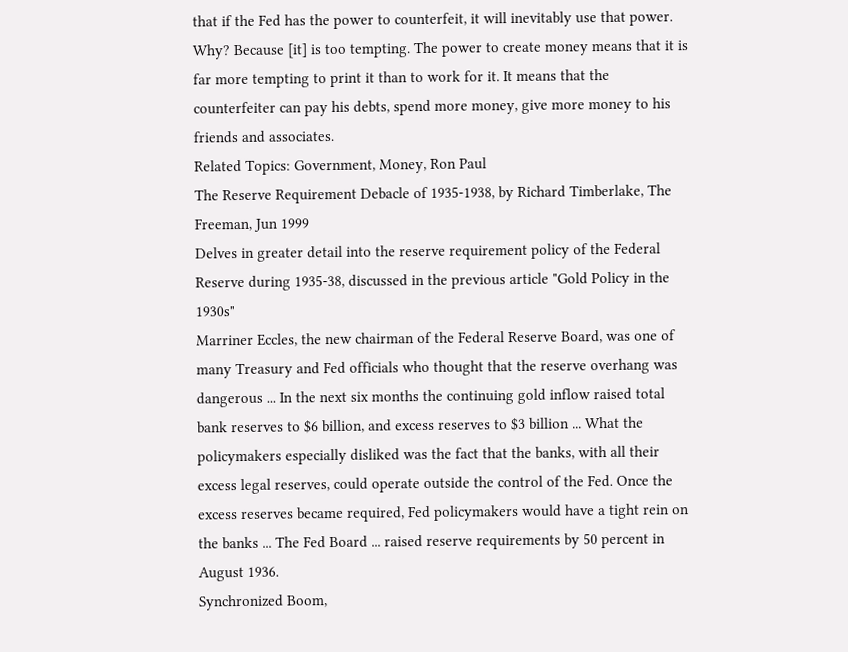that if the Fed has the power to counterfeit, it will inevitably use that power. Why? Because [it] is too tempting. The power to create money means that it is far more tempting to print it than to work for it. It means that the counterfeiter can pay his debts, spend more money, give more money to his friends and associates.
Related Topics: Government, Money, Ron Paul
The Reserve Requirement Debacle of 1935-1938, by Richard Timberlake, The Freeman, Jun 1999
Delves in greater detail into the reserve requirement policy of the Federal Reserve during 1935-38, discussed in the previous article "Gold Policy in the 1930s"
Marriner Eccles, the new chairman of the Federal Reserve Board, was one of many Treasury and Fed officials who thought that the reserve overhang was dangerous ... In the next six months the continuing gold inflow raised total bank reserves to $6 billion, and excess reserves to $3 billion ... What the policymakers especially disliked was the fact that the banks, with all their excess legal reserves, could operate outside the control of the Fed. Once the excess reserves became required, Fed policymakers would have a tight rein on the banks ... The Fed Board ... raised reserve requirements by 50 percent in August 1936.
Synchronized Boom,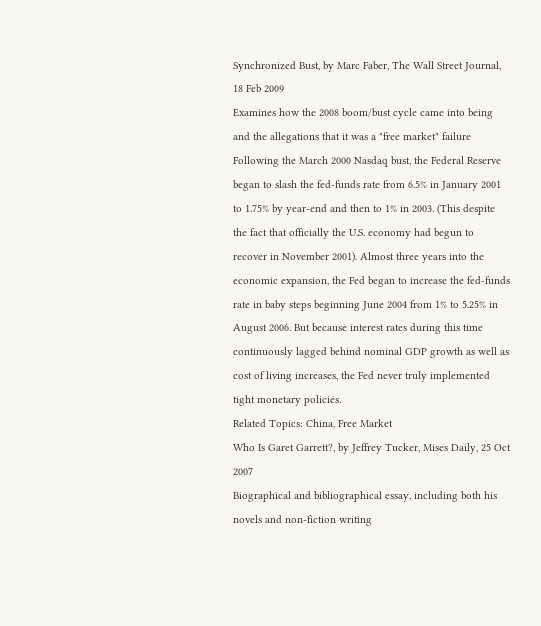Synchronized Bust, by Marc Faber, The Wall Street Journal, 18 Feb 2009
Examines how the 2008 boom/bust cycle came into being and the allegations that it was a "free market" failure
Following the March 2000 Nasdaq bust, the Federal Reserve began to slash the fed-funds rate from 6.5% in January 2001 to 1.75% by year-end and then to 1% in 2003. (This despite the fact that officially the U.S. economy had begun to recover in November 2001). Almost three years into the economic expansion, the Fed began to increase the fed-funds rate in baby steps beginning June 2004 from 1% to 5.25% in August 2006. But because interest rates during this time continuously lagged behind nominal GDP growth as well as cost of living increases, the Fed never truly implemented tight monetary policies.
Related Topics: China, Free Market
Who Is Garet Garrett?, by Jeffrey Tucker, Mises Daily, 25 Oct 2007
Biographical and bibliographical essay, including both his novels and non-fiction writing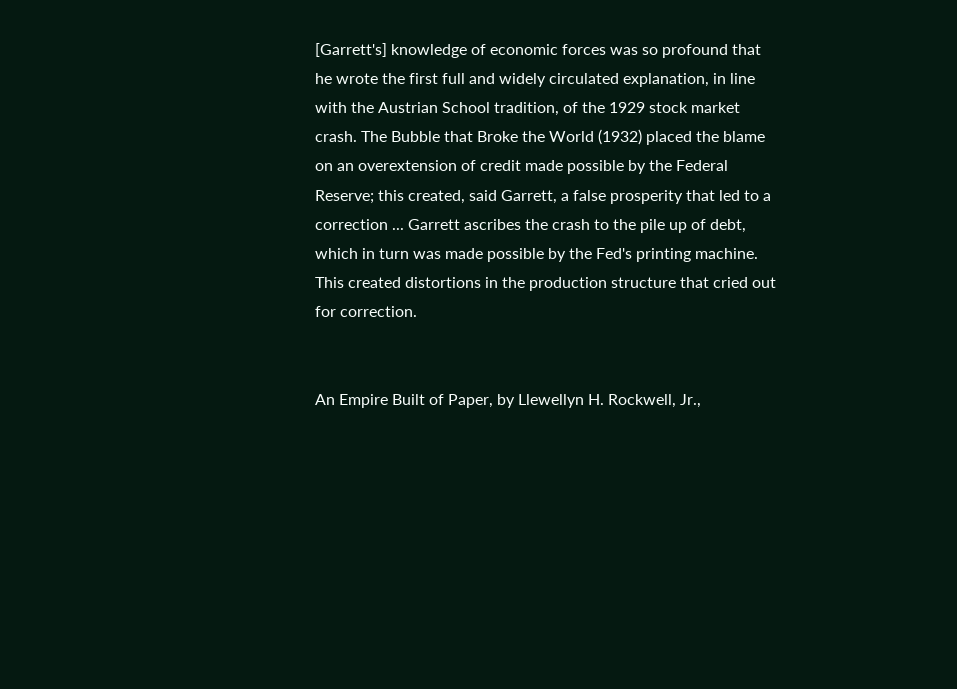[Garrett's] knowledge of economic forces was so profound that he wrote the first full and widely circulated explanation, in line with the Austrian School tradition, of the 1929 stock market crash. The Bubble that Broke the World (1932) placed the blame on an overextension of credit made possible by the Federal Reserve; this created, said Garrett, a false prosperity that led to a correction ... Garrett ascribes the crash to the pile up of debt, which in turn was made possible by the Fed's printing machine. This created distortions in the production structure that cried out for correction.


An Empire Built of Paper, by Llewellyn H. Rockwell, Jr.,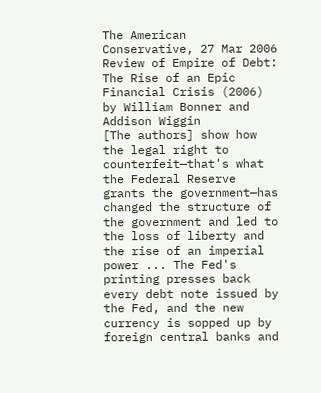The American Conservative, 27 Mar 2006
Review of Empire of Debt: The Rise of an Epic Financial Crisis (2006) by William Bonner and Addison Wiggin
[The authors] show how the legal right to counterfeit—that's what the Federal Reserve grants the government—has changed the structure of the government and led to the loss of liberty and the rise of an imperial power ... The Fed's printing presses back every debt note issued by the Fed, and the new currency is sopped up by foreign central banks and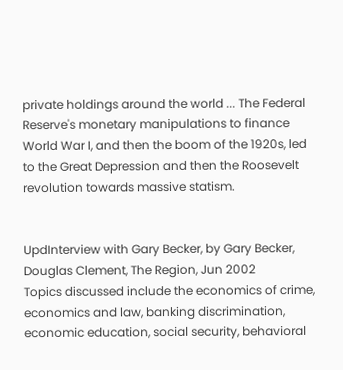private holdings around the world ... The Federal Reserve's monetary manipulations to finance World War I, and then the boom of the 1920s, led to the Great Depression and then the Roosevelt revolution towards massive statism.


UpdInterview with Gary Becker, by Gary Becker, Douglas Clement, The Region, Jun 2002
Topics discussed include the economics of crime, economics and law, banking discrimination, economic education, social security, behavioral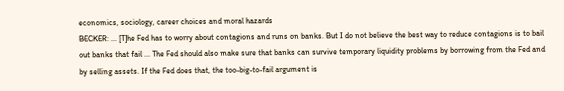economics, sociology, career choices and moral hazards
BECKER: ... [T]he Fed has to worry about contagions and runs on banks. But I do not believe the best way to reduce contagions is to bail out banks that fail ... The Fed should also make sure that banks can survive temporary liquidity problems by borrowing from the Fed and by selling assets. If the Fed does that, the too-big-to-fail argument is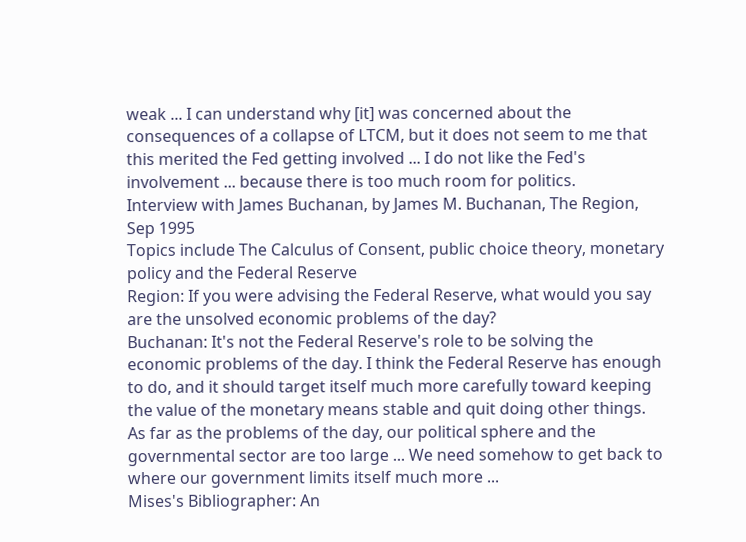weak ... I can understand why [it] was concerned about the consequences of a collapse of LTCM, but it does not seem to me that this merited the Fed getting involved ... I do not like the Fed's involvement ... because there is too much room for politics.
Interview with James Buchanan, by James M. Buchanan, The Region, Sep 1995
Topics include The Calculus of Consent, public choice theory, monetary policy and the Federal Reserve
Region: If you were advising the Federal Reserve, what would you say are the unsolved economic problems of the day?
Buchanan: It's not the Federal Reserve's role to be solving the economic problems of the day. I think the Federal Reserve has enough to do, and it should target itself much more carefully toward keeping the value of the monetary means stable and quit doing other things. As far as the problems of the day, our political sphere and the governmental sector are too large ... We need somehow to get back to where our government limits itself much more ...
Mises's Bibliographer: An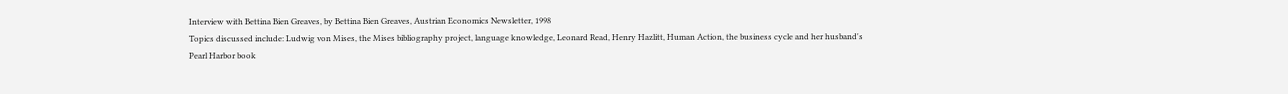Interview with Bettina Bien Greaves, by Bettina Bien Greaves, Austrian Economics Newsletter, 1998
Topics discussed include: Ludwig von Mises, the Mises bibliography project, language knowledge, Leonard Read, Henry Hazlitt, Human Action, the business cycle and her husband's Pearl Harbor book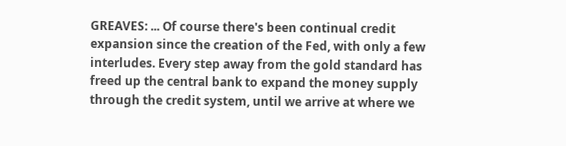GREAVES: ... Of course there's been continual credit expansion since the creation of the Fed, with only a few interludes. Every step away from the gold standard has freed up the central bank to expand the money supply through the credit system, until we arrive at where we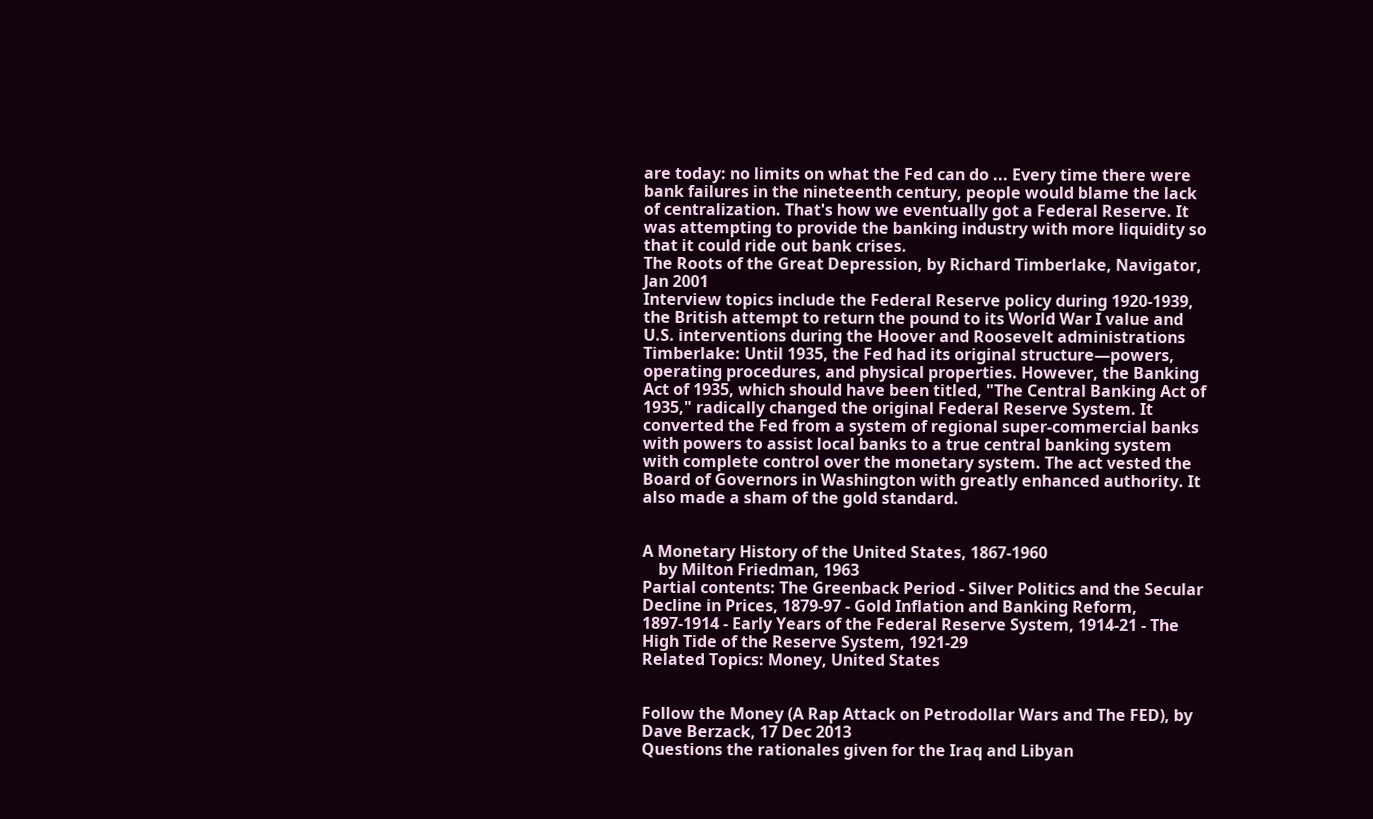are today: no limits on what the Fed can do ... Every time there were bank failures in the nineteenth century, people would blame the lack of centralization. That's how we eventually got a Federal Reserve. It was attempting to provide the banking industry with more liquidity so that it could ride out bank crises.
The Roots of the Great Depression, by Richard Timberlake, Navigator, Jan 2001
Interview topics include the Federal Reserve policy during 1920-1939, the British attempt to return the pound to its World War I value and U.S. interventions during the Hoover and Roosevelt administrations
Timberlake: Until 1935, the Fed had its original structure—powers, operating procedures, and physical properties. However, the Banking Act of 1935, which should have been titled, "The Central Banking Act of 1935," radically changed the original Federal Reserve System. It converted the Fed from a system of regional super-commercial banks with powers to assist local banks to a true central banking system with complete control over the monetary system. The act vested the Board of Governors in Washington with greatly enhanced authority. It also made a sham of the gold standard.


A Monetary History of the United States, 1867-1960
    by Milton Friedman, 1963
Partial contents: The Greenback Period - Silver Politics and the Secular Decline in Prices, 1879-97 - Gold Inflation and Banking Reform, 1897-1914 - Early Years of the Federal Reserve System, 1914-21 - The High Tide of the Reserve System, 1921-29
Related Topics: Money, United States


Follow the Money (A Rap Attack on Petrodollar Wars and The FED), by Dave Berzack, 17 Dec 2013
Questions the rationales given for the Iraq and Libyan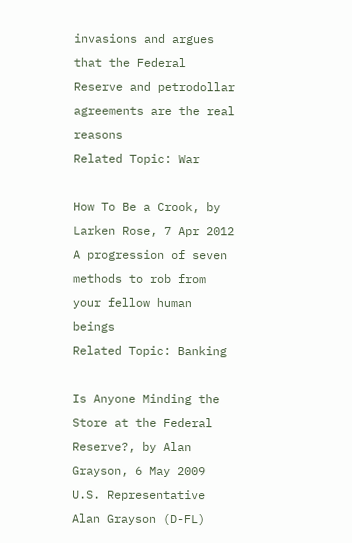invasions and argues that the Federal Reserve and petrodollar agreements are the real reasons
Related Topic: War

How To Be a Crook, by Larken Rose, 7 Apr 2012
A progression of seven methods to rob from your fellow human beings
Related Topic: Banking

Is Anyone Minding the Store at the Federal Reserve?, by Alan Grayson, 6 May 2009
U.S. Representative Alan Grayson (D-FL)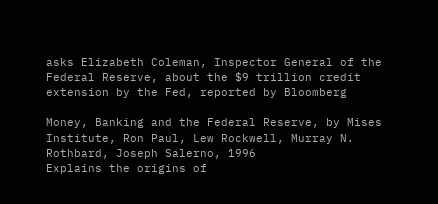asks Elizabeth Coleman, Inspector General of the Federal Reserve, about the $9 trillion credit extension by the Fed, reported by Bloomberg

Money, Banking and the Federal Reserve, by Mises Institute, Ron Paul, Lew Rockwell, Murray N. Rothbard, Joseph Salerno, 1996
Explains the origins of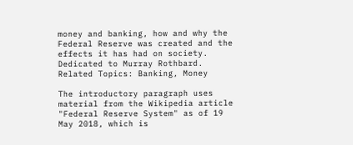money and banking, how and why the Federal Reserve was created and the effects it has had on society. Dedicated to Murray Rothbard.
Related Topics: Banking, Money

The introductory paragraph uses material from the Wikipedia article "Federal Reserve System" as of 19 May 2018, which is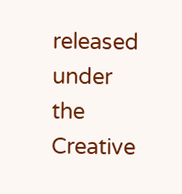released under the Creative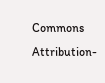Commons Attribution-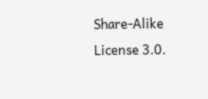Share-Alike License 3.0.